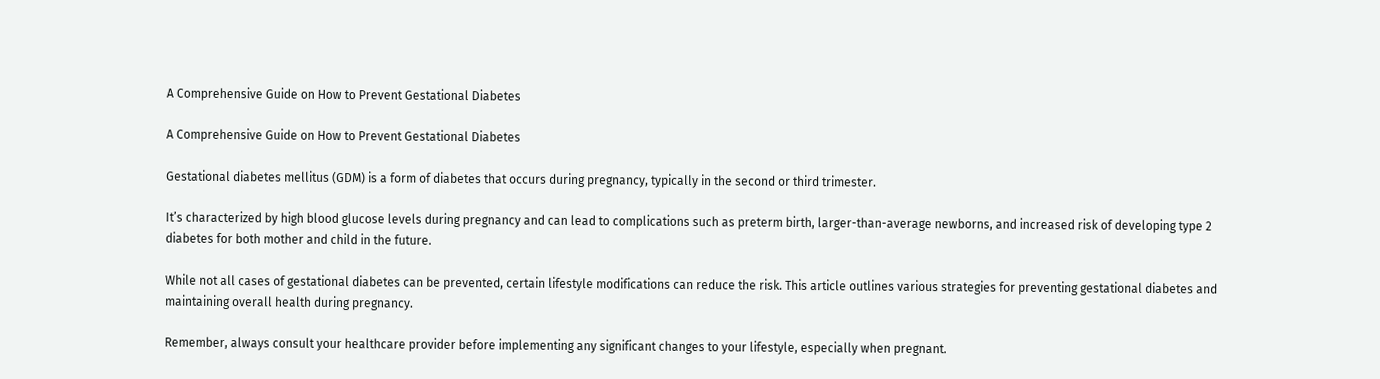A Comprehensive Guide on How to Prevent Gestational Diabetes

A Comprehensive Guide on How to Prevent Gestational Diabetes

Gestational diabetes mellitus (GDM) is a form of diabetes that occurs during pregnancy, typically in the second or third trimester.

It’s characterized by high blood glucose levels during pregnancy and can lead to complications such as preterm birth, larger-than-average newborns, and increased risk of developing type 2 diabetes for both mother and child in the future.

While not all cases of gestational diabetes can be prevented, certain lifestyle modifications can reduce the risk. This article outlines various strategies for preventing gestational diabetes and maintaining overall health during pregnancy.

Remember, always consult your healthcare provider before implementing any significant changes to your lifestyle, especially when pregnant.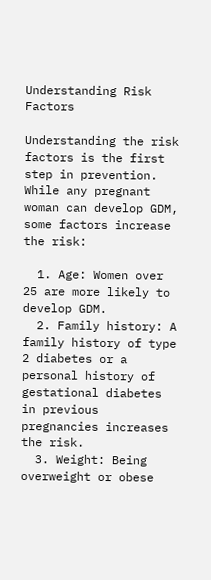Understanding Risk Factors

Understanding the risk factors is the first step in prevention. While any pregnant woman can develop GDM, some factors increase the risk:

  1. Age: Women over 25 are more likely to develop GDM.
  2. Family history: A family history of type 2 diabetes or a personal history of gestational diabetes in previous pregnancies increases the risk.
  3. Weight: Being overweight or obese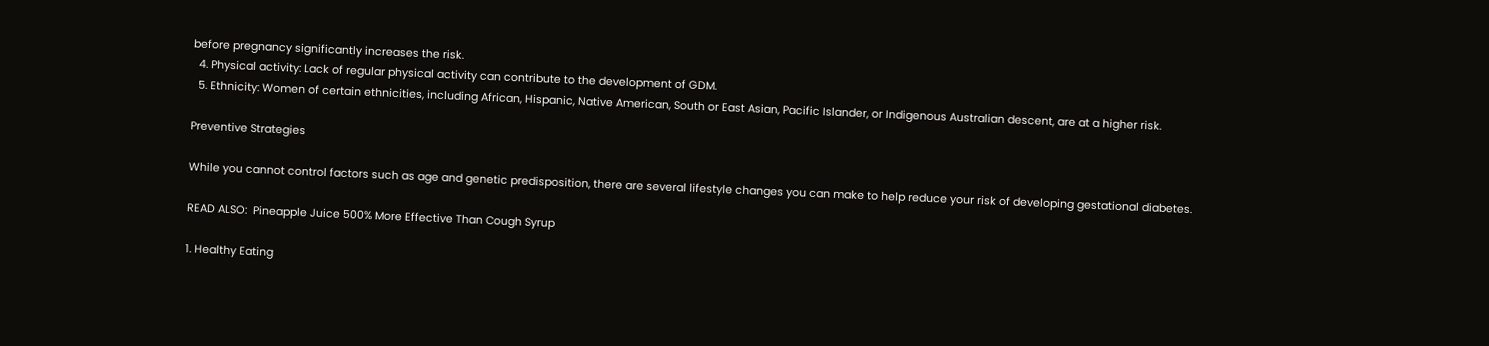before pregnancy significantly increases the risk.
  4. Physical activity: Lack of regular physical activity can contribute to the development of GDM.
  5. Ethnicity: Women of certain ethnicities, including African, Hispanic, Native American, South or East Asian, Pacific Islander, or Indigenous Australian descent, are at a higher risk.

Preventive Strategies

While you cannot control factors such as age and genetic predisposition, there are several lifestyle changes you can make to help reduce your risk of developing gestational diabetes.

READ ALSO:  Pineapple Juice 500% More Effective Than Cough Syrup

1. Healthy Eating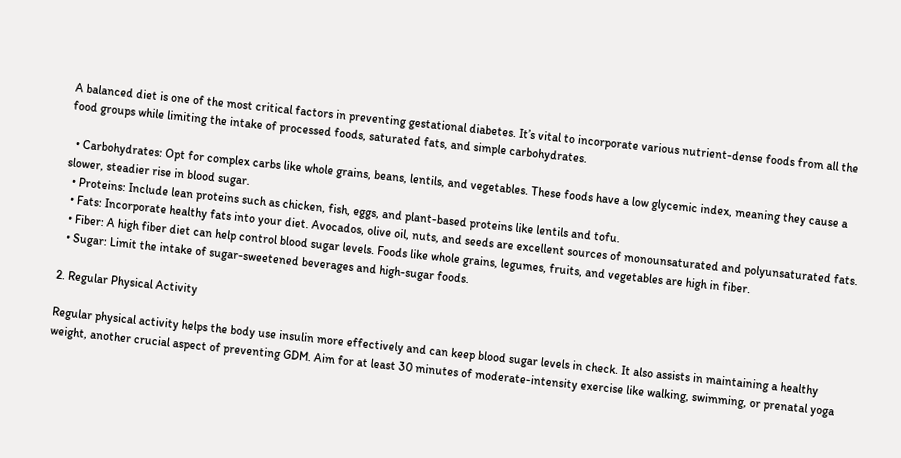A balanced diet is one of the most critical factors in preventing gestational diabetes. It’s vital to incorporate various nutrient-dense foods from all the food groups while limiting the intake of processed foods, saturated fats, and simple carbohydrates.

  • Carbohydrates: Opt for complex carbs like whole grains, beans, lentils, and vegetables. These foods have a low glycemic index, meaning they cause a slower, steadier rise in blood sugar.
  • Proteins: Include lean proteins such as chicken, fish, eggs, and plant-based proteins like lentils and tofu.
  • Fats: Incorporate healthy fats into your diet. Avocados, olive oil, nuts, and seeds are excellent sources of monounsaturated and polyunsaturated fats.
  • Fiber: A high fiber diet can help control blood sugar levels. Foods like whole grains, legumes, fruits, and vegetables are high in fiber.
  • Sugar: Limit the intake of sugar-sweetened beverages and high-sugar foods.

2. Regular Physical Activity

Regular physical activity helps the body use insulin more effectively and can keep blood sugar levels in check. It also assists in maintaining a healthy weight, another crucial aspect of preventing GDM. Aim for at least 30 minutes of moderate-intensity exercise like walking, swimming, or prenatal yoga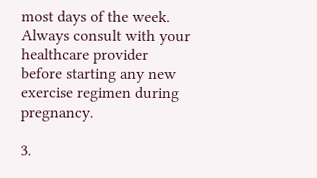most days of the week. Always consult with your healthcare provider before starting any new exercise regimen during pregnancy.

3.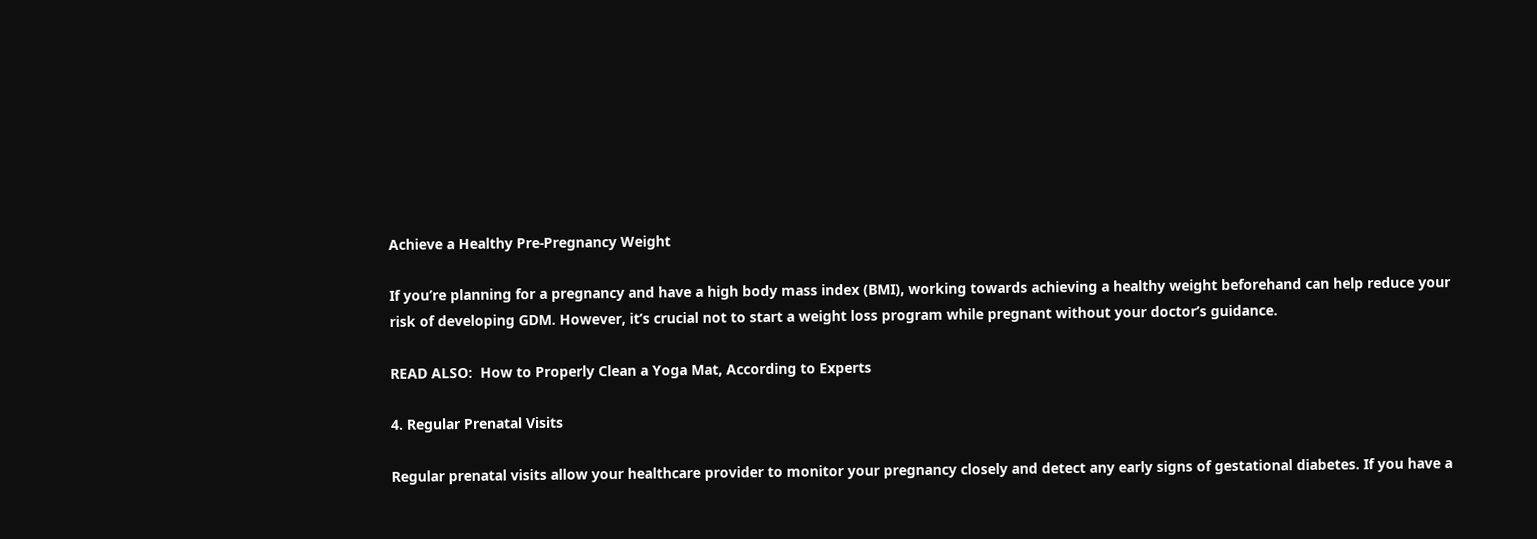Achieve a Healthy Pre-Pregnancy Weight

If you’re planning for a pregnancy and have a high body mass index (BMI), working towards achieving a healthy weight beforehand can help reduce your risk of developing GDM. However, it’s crucial not to start a weight loss program while pregnant without your doctor’s guidance.

READ ALSO:  How to Properly Clean a Yoga Mat, According to Experts

4. Regular Prenatal Visits

Regular prenatal visits allow your healthcare provider to monitor your pregnancy closely and detect any early signs of gestational diabetes. If you have a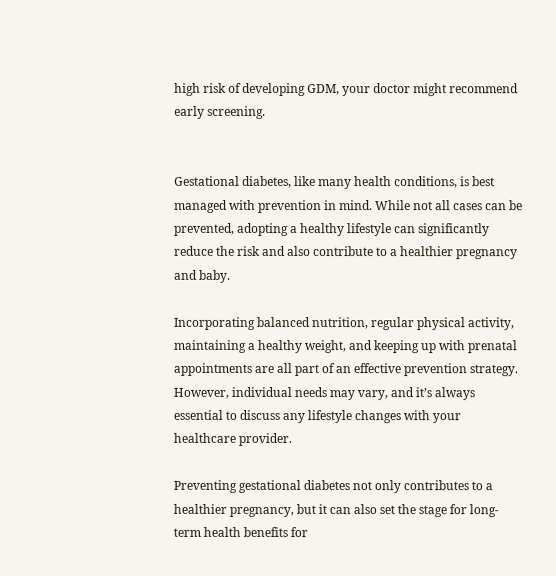high risk of developing GDM, your doctor might recommend early screening.


Gestational diabetes, like many health conditions, is best managed with prevention in mind. While not all cases can be prevented, adopting a healthy lifestyle can significantly reduce the risk and also contribute to a healthier pregnancy and baby.

Incorporating balanced nutrition, regular physical activity, maintaining a healthy weight, and keeping up with prenatal appointments are all part of an effective prevention strategy. However, individual needs may vary, and it’s always essential to discuss any lifestyle changes with your healthcare provider.

Preventing gestational diabetes not only contributes to a healthier pregnancy, but it can also set the stage for long-term health benefits for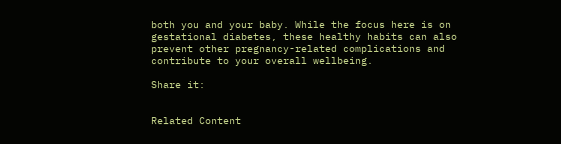both you and your baby. While the focus here is on gestational diabetes, these healthy habits can also prevent other pregnancy-related complications and contribute to your overall wellbeing.

Share it:


Related Content